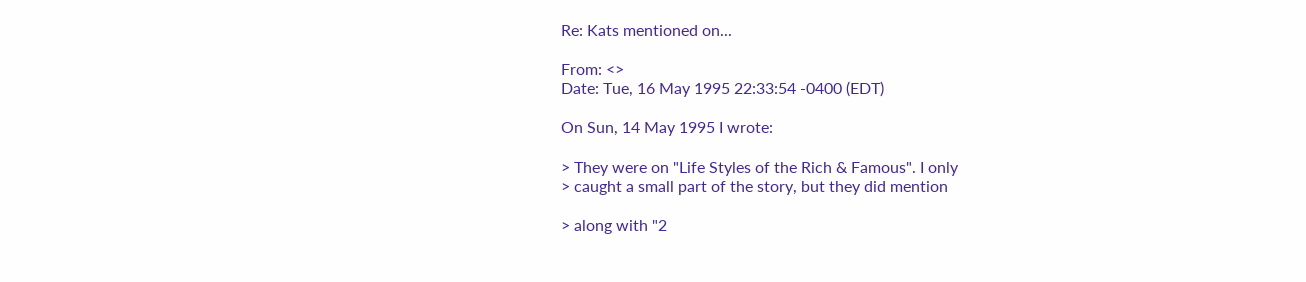Re: Kats mentioned on...

From: <>
Date: Tue, 16 May 1995 22:33:54 -0400 (EDT)

On Sun, 14 May 1995 I wrote:

> They were on "Life Styles of the Rich & Famous". I only
> caught a small part of the story, but they did mention

> along with "2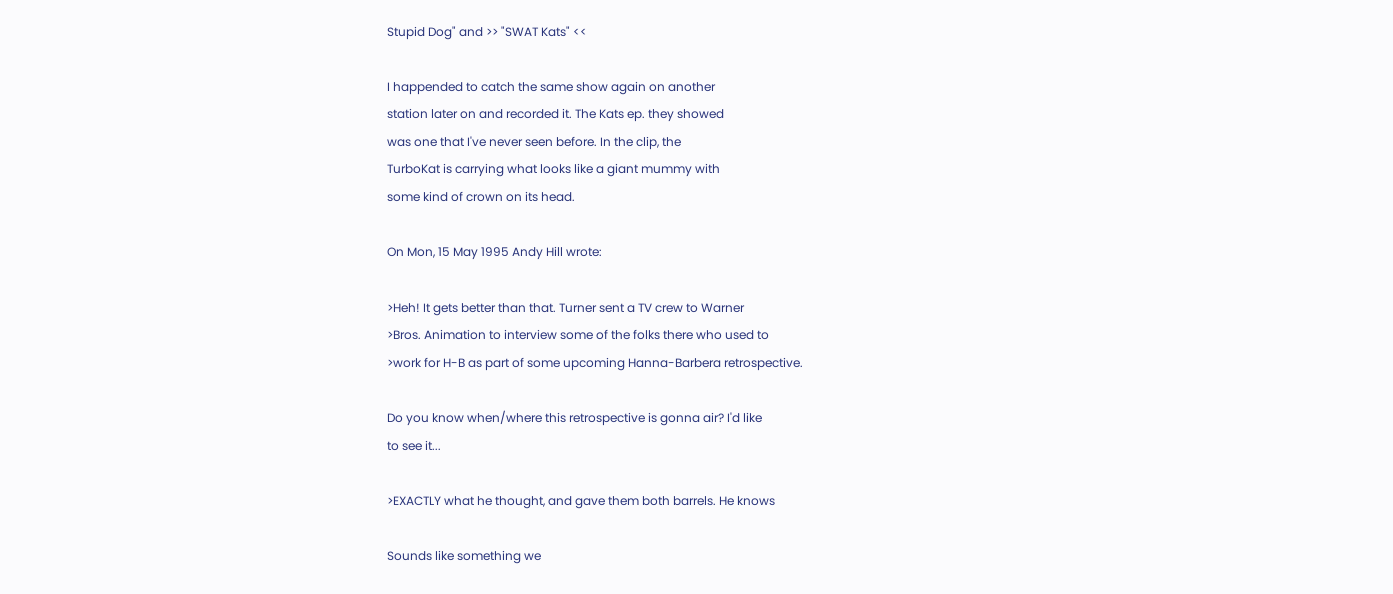Stupid Dog" and >> "SWAT Kats" <<

I happended to catch the same show again on another
station later on and recorded it. The Kats ep. they showed
was one that I've never seen before. In the clip, the
TurboKat is carrying what looks like a giant mummy with
some kind of crown on its head.

On Mon, 15 May 1995 Andy Hill wrote:

>Heh! It gets better than that. Turner sent a TV crew to Warner
>Bros. Animation to interview some of the folks there who used to
>work for H-B as part of some upcoming Hanna-Barbera retrospective.

Do you know when/where this retrospective is gonna air? I'd like
to see it...

>EXACTLY what he thought, and gave them both barrels. He knows

Sounds like something we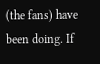(the fans) have been doing. If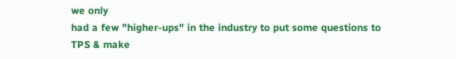we only
had a few "higher-ups" in the industry to put some questions to
TPS & make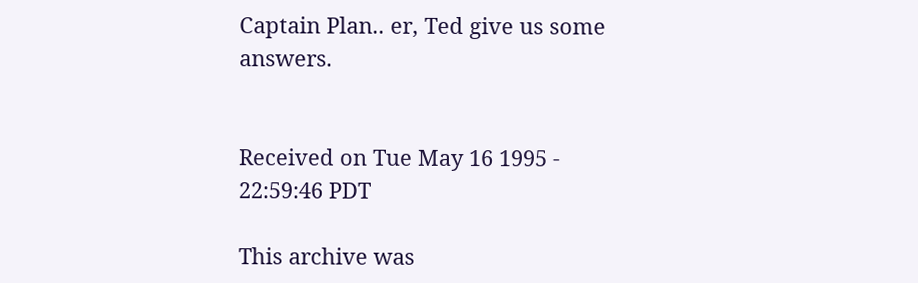Captain Plan.. er, Ted give us some answers.


Received on Tue May 16 1995 - 22:59:46 PDT

This archive was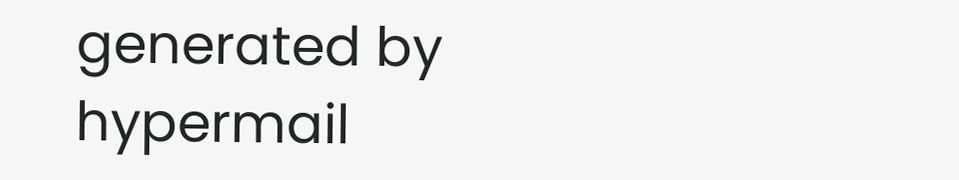generated by hypermail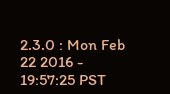2.3.0 : Mon Feb 22 2016 - 19:57:25 PST